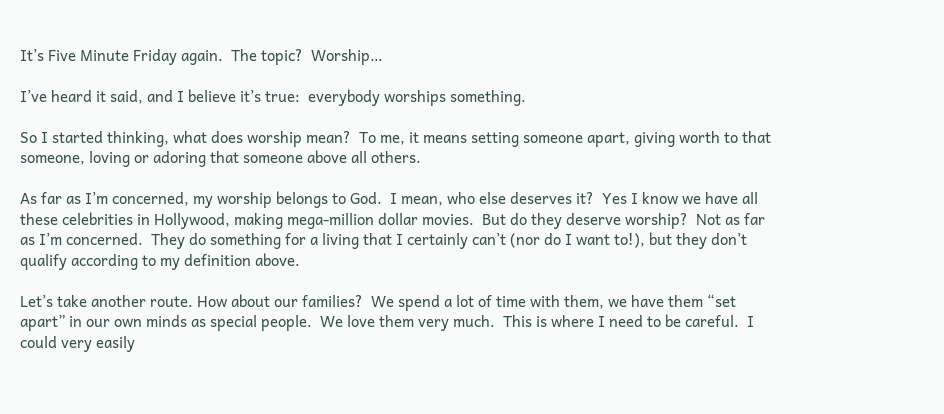It’s Five Minute Friday again.  The topic?  Worship…

I’ve heard it said, and I believe it’s true:  everybody worships something.

So I started thinking, what does worship mean?  To me, it means setting someone apart, giving worth to that someone, loving or adoring that someone above all others.

As far as I’m concerned, my worship belongs to God.  I mean, who else deserves it?  Yes I know we have all these celebrities in Hollywood, making mega-million dollar movies.  But do they deserve worship?  Not as far as I’m concerned.  They do something for a living that I certainly can’t (nor do I want to!), but they don’t qualify according to my definition above.

Let’s take another route. How about our families?  We spend a lot of time with them, we have them “set apart” in our own minds as special people.  We love them very much.  This is where I need to be careful.  I could very easily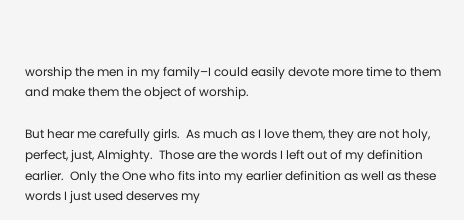worship the men in my family–I could easily devote more time to them and make them the object of worship.

But hear me carefully girls.  As much as I love them, they are not holy, perfect, just, Almighty.  Those are the words I left out of my definition earlier.  Only the One who fits into my earlier definition as well as these words I just used deserves my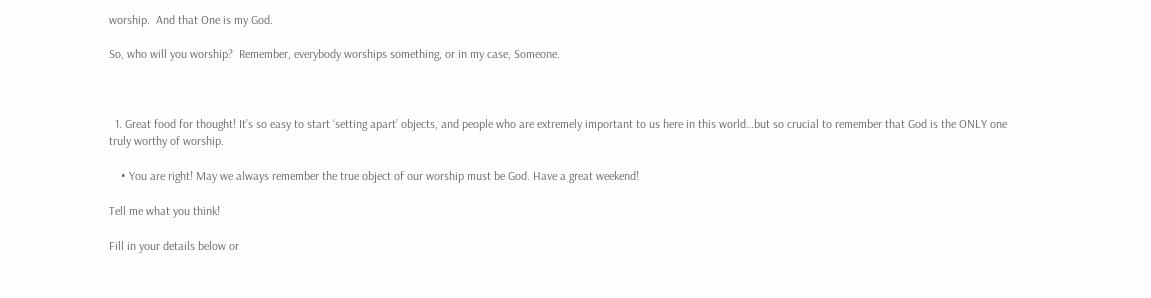worship.  And that One is my God.

So, who will you worship?  Remember, everybody worships something, or in my case, Someone.



  1. Great food for thought! It’s so easy to start ‘setting apart’ objects, and people who are extremely important to us here in this world…but so crucial to remember that God is the ONLY one truly worthy of worship.

    • You are right! May we always remember the true object of our worship must be God. Have a great weekend!

Tell me what you think!

Fill in your details below or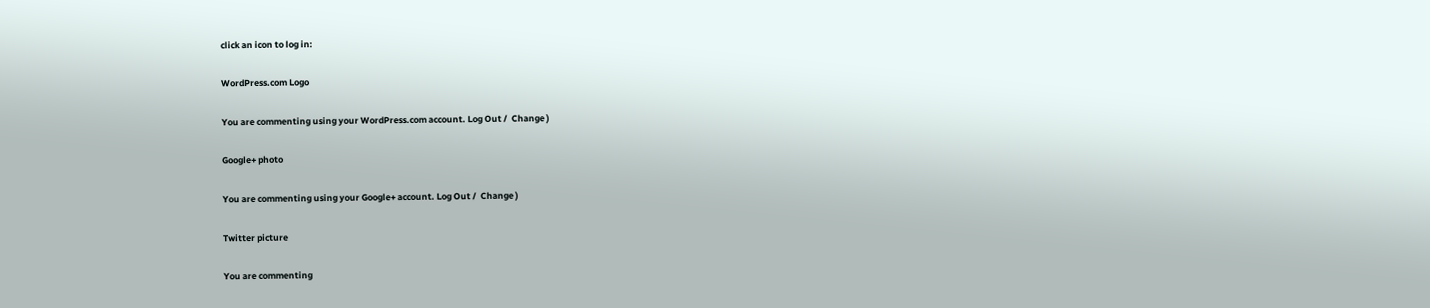click an icon to log in:

WordPress.com Logo

You are commenting using your WordPress.com account. Log Out /  Change )

Google+ photo

You are commenting using your Google+ account. Log Out /  Change )

Twitter picture

You are commenting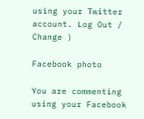using your Twitter account. Log Out /  Change )

Facebook photo

You are commenting using your Facebook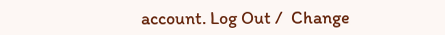account. Log Out /  Change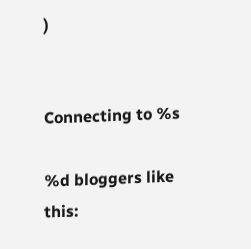)


Connecting to %s

%d bloggers like this: